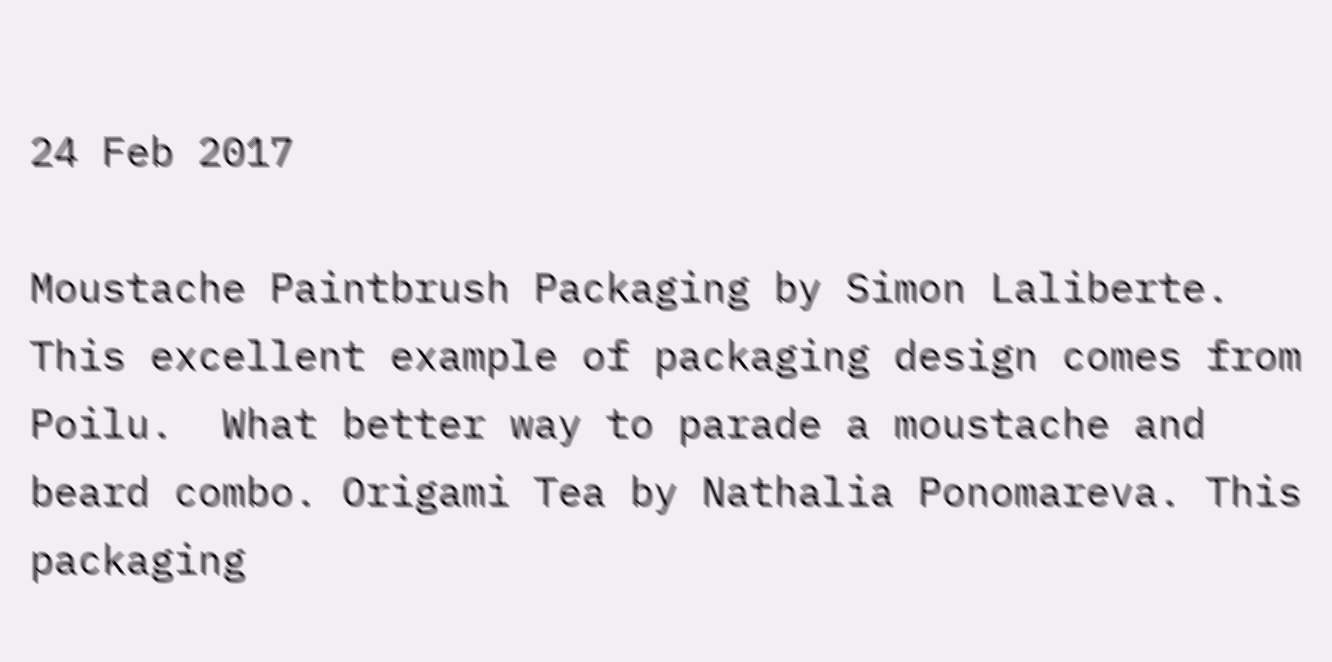24 Feb 2017

Moustache Paintbrush Packaging by Simon Laliberte. This excellent example of packaging design comes from Poilu.  What better way to parade a moustache and beard combo. Origami Tea by Nathalia Ponomareva. This packaging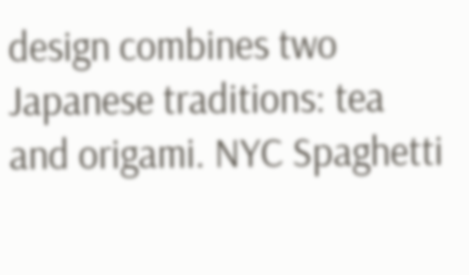design combines two Japanese traditions: tea and origami. NYC Spaghetti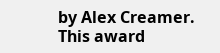by Alex Creamer. This award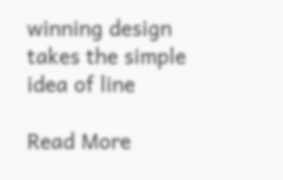winning design takes the simple idea of line

Read More